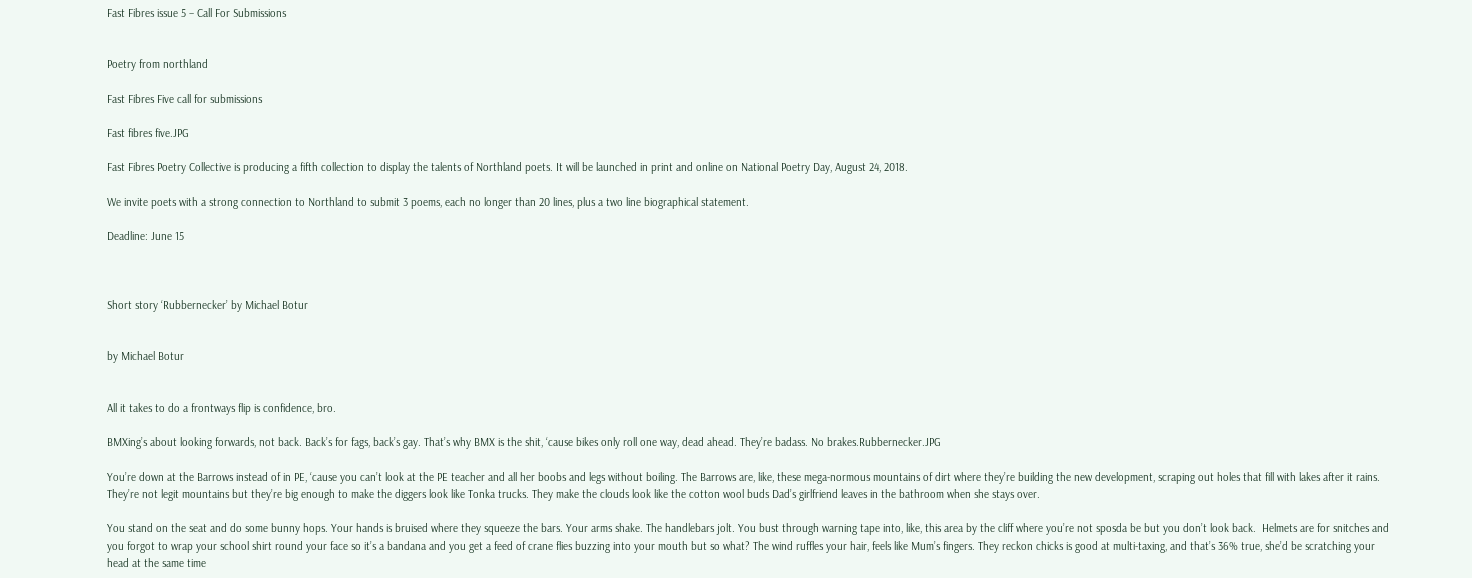Fast Fibres issue 5 – Call For Submissions


Poetry from northland

Fast Fibres Five call for submissions

Fast fibres five.JPG

Fast Fibres Poetry Collective is producing a fifth collection to display the talents of Northland poets. It will be launched in print and online on National Poetry Day, August 24, 2018.

We invite poets with a strong connection to Northland to submit 3 poems, each no longer than 20 lines, plus a two line biographical statement.

Deadline: June 15



Short story ‘Rubbernecker’ by Michael Botur


by Michael Botur


All it takes to do a frontways flip is confidence, bro.

BMXing’s about looking forwards, not back. Back’s for fags, back’s gay. That’s why BMX is the shit, ‘cause bikes only roll one way, dead ahead. They’re badass. No brakes.Rubbernecker.JPG

You’re down at the Barrows instead of in PE, ‘cause you can’t look at the PE teacher and all her boobs and legs without boiling. The Barrows are, like, these mega-normous mountains of dirt where they’re building the new development, scraping out holes that fill with lakes after it rains. They’re not legit mountains but they’re big enough to make the diggers look like Tonka trucks. They make the clouds look like the cotton wool buds Dad’s girlfriend leaves in the bathroom when she stays over.

You stand on the seat and do some bunny hops. Your hands is bruised where they squeeze the bars. Your arms shake. The handlebars jolt. You bust through warning tape into, like, this area by the cliff where you’re not sposda be but you don’t look back.  Helmets are for snitches and you forgot to wrap your school shirt round your face so it’s a bandana and you get a feed of crane flies buzzing into your mouth but so what? The wind ruffles your hair, feels like Mum’s fingers. They reckon chicks is good at multi-taxing, and that’s 36% true, she’d be scratching your head at the same time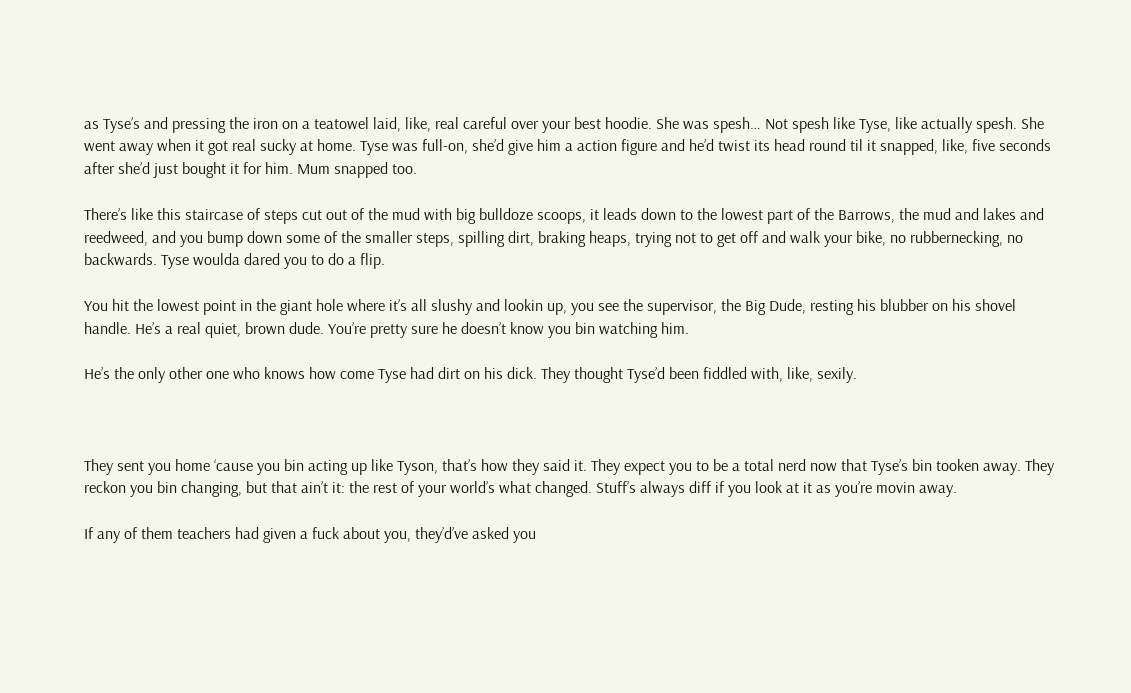as Tyse’s and pressing the iron on a teatowel laid, like, real careful over your best hoodie. She was spesh… Not spesh like Tyse, like actually spesh. She went away when it got real sucky at home. Tyse was full-on, she’d give him a action figure and he’d twist its head round til it snapped, like, five seconds after she’d just bought it for him. Mum snapped too.

There’s like this staircase of steps cut out of the mud with big bulldoze scoops, it leads down to the lowest part of the Barrows, the mud and lakes and reedweed, and you bump down some of the smaller steps, spilling dirt, braking heaps, trying not to get off and walk your bike, no rubbernecking, no backwards. Tyse woulda dared you to do a flip.

You hit the lowest point in the giant hole where it’s all slushy and lookin up, you see the supervisor, the Big Dude, resting his blubber on his shovel handle. He’s a real quiet, brown dude. You’re pretty sure he doesn’t know you bin watching him.

He’s the only other one who knows how come Tyse had dirt on his dick. They thought Tyse’d been fiddled with, like, sexily.



They sent you home ‘cause you bin acting up like Tyson, that’s how they said it. They expect you to be a total nerd now that Tyse’s bin tooken away. They reckon you bin changing, but that ain’t it: the rest of your world’s what changed. Stuff’s always diff if you look at it as you’re movin away.

If any of them teachers had given a fuck about you, they’d’ve asked you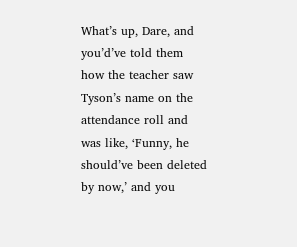What’s up, Dare, and you’d’ve told them how the teacher saw Tyson’s name on the attendance roll and was like, ‘Funny, he should’ve been deleted by now,’ and you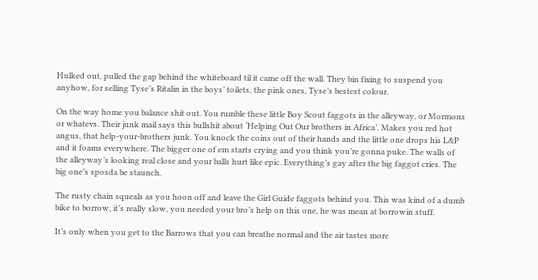Hulked out, pulled the gap behind the whiteboard til it came off the wall. They bin fixing to suspend you anyhow, for selling Tyse’s Ritalin in the boys’ toilets, the pink ones, Tyse’s bestest colour.

On the way home you balance shit out. You rumble these little Boy Scout faggots in the alleyway, or Mormons or whatevs. Their junk mail says this bullshit about ‘Helping Out Our brothers in Africa’. Makes you red hot angus, that help-your-brothers junk. You knock the coins out of their hands and the little one drops his L&P and it foams everywhere. The bigger one of em starts crying and you think you’re gonna puke. The walls of the alleyway’s looking real close and your balls hurt like epic. Everything’s gay after the big faggot cries. The big one’s sposda be staunch.

The rusty chain squeals as you hoon off and leave the Girl Guide faggots behind you. This was kind of a dumb bike to borrow, it’s really slow, you needed your bro’s help on this one, he was mean at borrowin stuff.

It’s only when you get to the Barrows that you can breathe normal and the air tastes more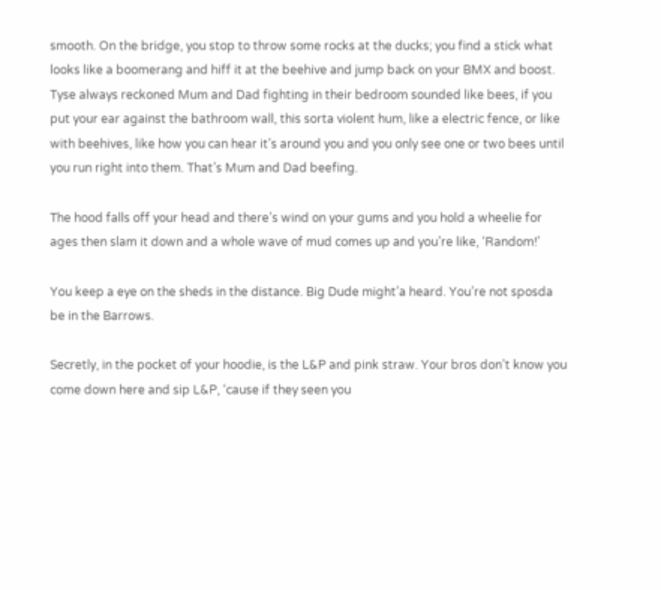smooth. On the bridge, you stop to throw some rocks at the ducks; you find a stick what looks like a boomerang and hiff it at the beehive and jump back on your BMX and boost. Tyse always reckoned Mum and Dad fighting in their bedroom sounded like bees, if you put your ear against the bathroom wall, this sorta violent hum, like a electric fence, or like with beehives, like how you can hear it’s around you and you only see one or two bees until you run right into them. That’s Mum and Dad beefing.

The hood falls off your head and there’s wind on your gums and you hold a wheelie for ages then slam it down and a whole wave of mud comes up and you’re like, ‘Random!’

You keep a eye on the sheds in the distance. Big Dude might’a heard. You’re not sposda be in the Barrows.

Secretly, in the pocket of your hoodie, is the L&P and pink straw. Your bros don’t know you come down here and sip L&P, ‘cause if they seen you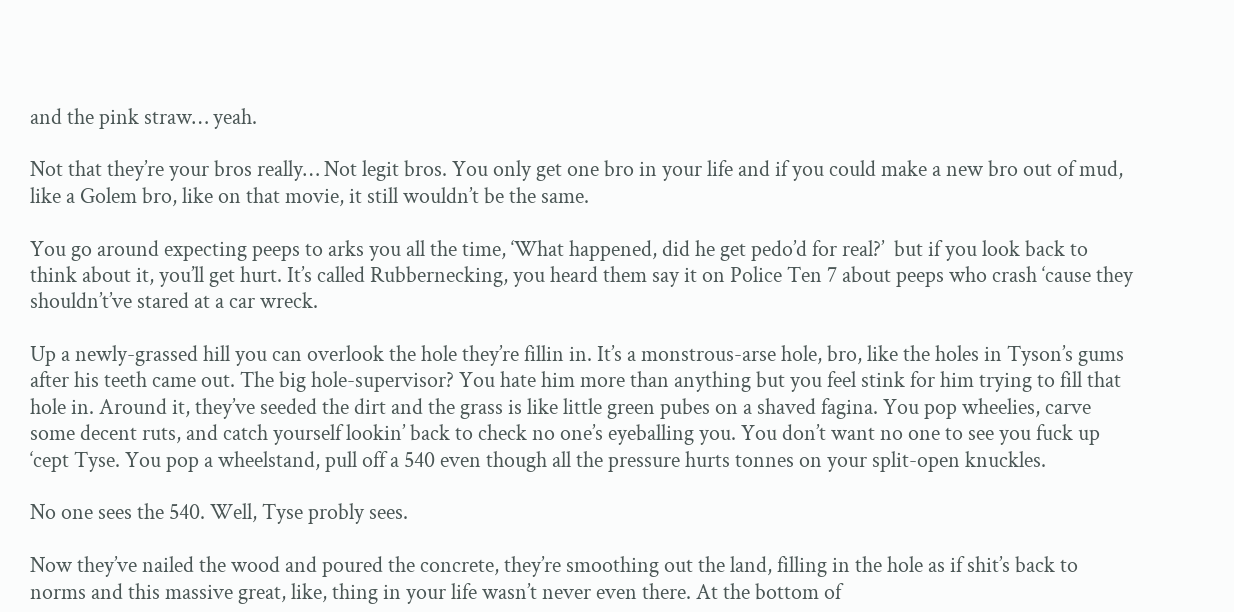and the pink straw… yeah.

Not that they’re your bros really… Not legit bros. You only get one bro in your life and if you could make a new bro out of mud, like a Golem bro, like on that movie, it still wouldn’t be the same.

You go around expecting peeps to arks you all the time, ‘What happened, did he get pedo’d for real?’  but if you look back to think about it, you’ll get hurt. It’s called Rubbernecking, you heard them say it on Police Ten 7 about peeps who crash ‘cause they shouldn’t’ve stared at a car wreck.

Up a newly-grassed hill you can overlook the hole they’re fillin in. It’s a monstrous-arse hole, bro, like the holes in Tyson’s gums after his teeth came out. The big hole-supervisor? You hate him more than anything but you feel stink for him trying to fill that hole in. Around it, they’ve seeded the dirt and the grass is like little green pubes on a shaved fagina. You pop wheelies, carve some decent ruts, and catch yourself lookin’ back to check no one’s eyeballing you. You don’t want no one to see you fuck up ‘cept Tyse. You pop a wheelstand, pull off a 540 even though all the pressure hurts tonnes on your split-open knuckles.

No one sees the 540. Well, Tyse probly sees.

Now they’ve nailed the wood and poured the concrete, they’re smoothing out the land, filling in the hole as if shit’s back to norms and this massive great, like, thing in your life wasn’t never even there. At the bottom of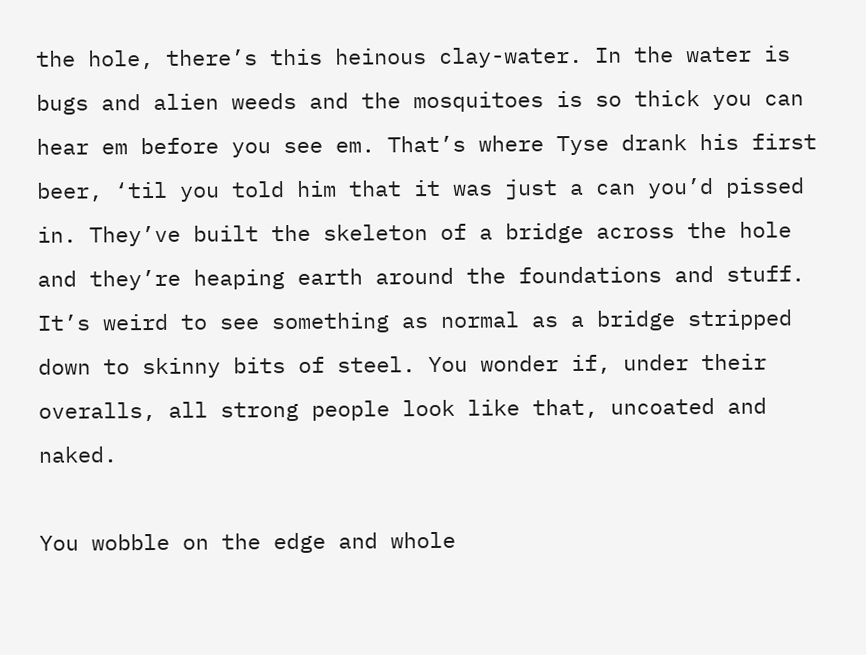the hole, there’s this heinous clay-water. In the water is bugs and alien weeds and the mosquitoes is so thick you can hear em before you see em. That’s where Tyse drank his first beer, ‘til you told him that it was just a can you’d pissed in. They’ve built the skeleton of a bridge across the hole and they’re heaping earth around the foundations and stuff. It’s weird to see something as normal as a bridge stripped down to skinny bits of steel. You wonder if, under their overalls, all strong people look like that, uncoated and naked.

You wobble on the edge and whole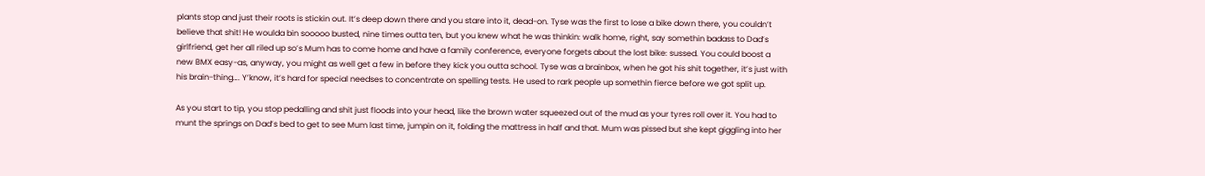plants stop and just their roots is stickin out. It’s deep down there and you stare into it, dead-on. Tyse was the first to lose a bike down there, you couldn’t believe that shit! He woulda bin sooooo busted, nine times outta ten, but you knew what he was thinkin: walk home, right, say somethin badass to Dad’s girlfriend, get her all riled up so’s Mum has to come home and have a family conference, everyone forgets about the lost bike: sussed. You could boost a new BMX easy-as, anyway, you might as well get a few in before they kick you outta school. Tyse was a brainbox, when he got his shit together, it’s just with his brain-thing…. Y’know, it’s hard for special needses to concentrate on spelling tests. He used to rark people up somethin fierce before we got split up.

As you start to tip, you stop pedalling and shit just floods into your head, like the brown water squeezed out of the mud as your tyres roll over it. You had to munt the springs on Dad’s bed to get to see Mum last time, jumpin on it, folding the mattress in half and that. Mum was pissed but she kept giggling into her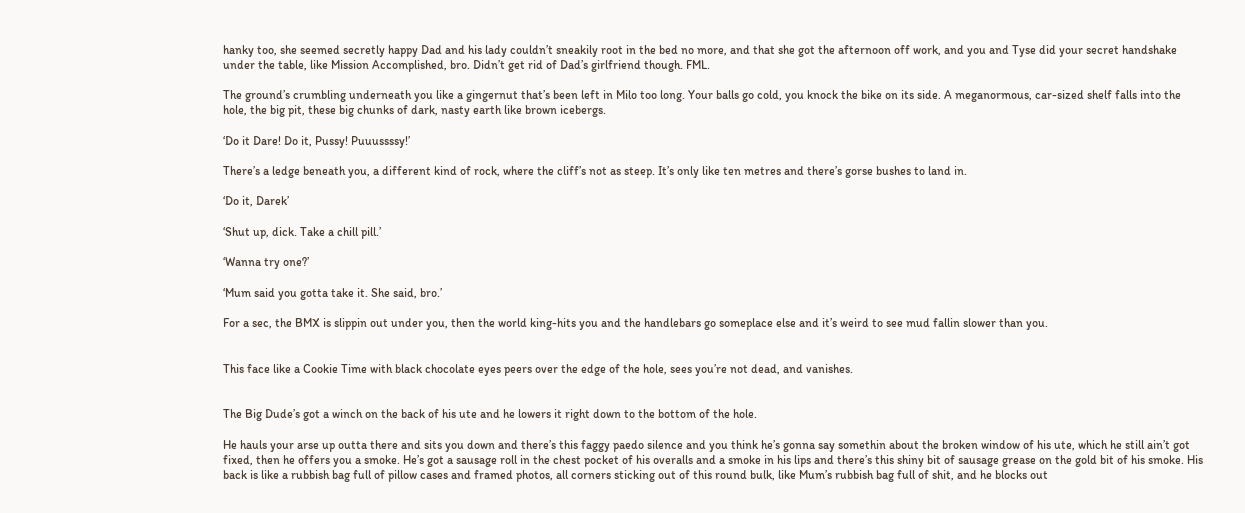hanky too, she seemed secretly happy Dad and his lady couldn’t sneakily root in the bed no more, and that she got the afternoon off work, and you and Tyse did your secret handshake under the table, like Mission Accomplished, bro. Didn’t get rid of Dad’s girlfriend though. FML.

The ground’s crumbling underneath you like a gingernut that’s been left in Milo too long. Your balls go cold, you knock the bike on its side. A meganormous, car-sized shelf falls into the hole, the big pit, these big chunks of dark, nasty earth like brown icebergs.

‘Do it Dare! Do it, Pussy! Puuussssy!’

There’s a ledge beneath you, a different kind of rock, where the cliff’s not as steep. It’s only like ten metres and there’s gorse bushes to land in.

‘Do it, Darek’

‘Shut up, dick. Take a chill pill.’

‘Wanna try one?’

‘Mum said you gotta take it. She said, bro.’

For a sec, the BMX is slippin out under you, then the world king-hits you and the handlebars go someplace else and it’s weird to see mud fallin slower than you.


This face like a Cookie Time with black chocolate eyes peers over the edge of the hole, sees you’re not dead, and vanishes.


The Big Dude’s got a winch on the back of his ute and he lowers it right down to the bottom of the hole.

He hauls your arse up outta there and sits you down and there’s this faggy paedo silence and you think he’s gonna say somethin about the broken window of his ute, which he still ain’t got fixed, then he offers you a smoke. He’s got a sausage roll in the chest pocket of his overalls and a smoke in his lips and there’s this shiny bit of sausage grease on the gold bit of his smoke. His back is like a rubbish bag full of pillow cases and framed photos, all corners sticking out of this round bulk, like Mum’s rubbish bag full of shit, and he blocks out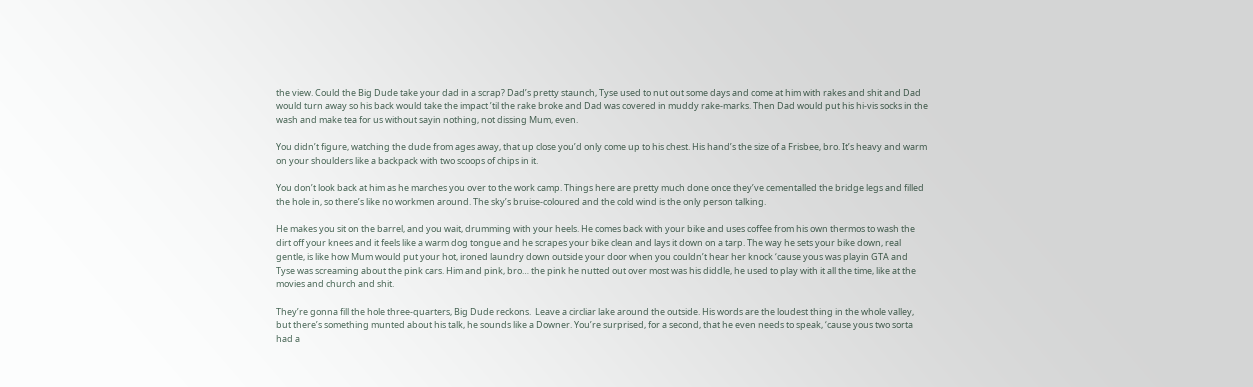the view. Could the Big Dude take your dad in a scrap? Dad’s pretty staunch, Tyse used to nut out some days and come at him with rakes and shit and Dad would turn away so his back would take the impact ’til the rake broke and Dad was covered in muddy rake-marks. Then Dad would put his hi-vis socks in the wash and make tea for us without sayin nothing, not dissing Mum, even.

You didn’t figure, watching the dude from ages away, that up close you’d only come up to his chest. His hand’s the size of a Frisbee, bro. It’s heavy and warm on your shoulders like a backpack with two scoops of chips in it.

You don’t look back at him as he marches you over to the work camp. Things here are pretty much done once they’ve cementalled the bridge legs and filled the hole in, so there’s like no workmen around. The sky’s bruise-coloured and the cold wind is the only person talking.

He makes you sit on the barrel, and you wait, drumming with your heels. He comes back with your bike and uses coffee from his own thermos to wash the dirt off your knees and it feels like a warm dog tongue and he scrapes your bike clean and lays it down on a tarp. The way he sets your bike down, real gentle, is like how Mum would put your hot, ironed laundry down outside your door when you couldn’t hear her knock ‘cause yous was playin GTA and Tyse was screaming about the pink cars. Him and pink, bro… the pink he nutted out over most was his diddle, he used to play with it all the time, like at the movies and church and shit.

They’re gonna fill the hole three-quarters, Big Dude reckons.  Leave a circliar lake around the outside. His words are the loudest thing in the whole valley, but there’s something munted about his talk, he sounds like a Downer. You’re surprised, for a second, that he even needs to speak, ‘cause yous two sorta had a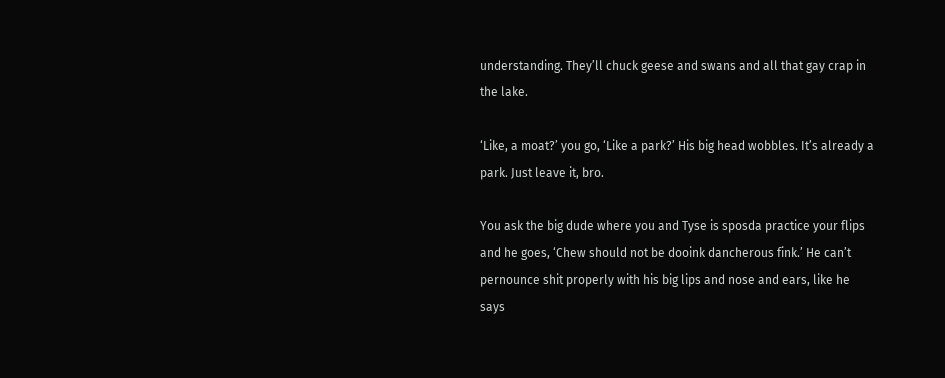understanding. They’ll chuck geese and swans and all that gay crap in the lake.

‘Like, a moat?’ you go, ‘Like a park?’ His big head wobbles. It’s already a park. Just leave it, bro.

You ask the big dude where you and Tyse is sposda practice your flips and he goes, ‘Chew should not be dooink dancherous fink.’ He can’t pernounce shit properly with his big lips and nose and ears, like he says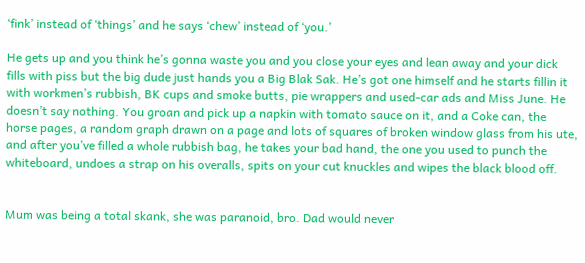‘fink’ instead of ‘things’ and he says ‘chew’ instead of ‘you.’

He gets up and you think he’s gonna waste you and you close your eyes and lean away and your dick fills with piss but the big dude just hands you a Big Blak Sak. He’s got one himself and he starts fillin it with workmen’s rubbish, BK cups and smoke butts, pie wrappers and used-car ads and Miss June. He doesn’t say nothing. You groan and pick up a napkin with tomato sauce on it, and a Coke can, the horse pages, a random graph drawn on a page and lots of squares of broken window glass from his ute, and after you’ve filled a whole rubbish bag, he takes your bad hand, the one you used to punch the whiteboard, undoes a strap on his overalls, spits on your cut knuckles and wipes the black blood off.


Mum was being a total skank, she was paranoid, bro. Dad would never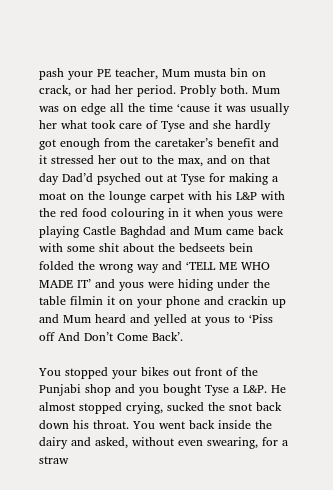pash your PE teacher, Mum musta bin on crack, or had her period. Probly both. Mum was on edge all the time ‘cause it was usually her what took care of Tyse and she hardly got enough from the caretaker’s benefit and it stressed her out to the max, and on that day Dad’d psyched out at Tyse for making a moat on the lounge carpet with his L&P with the red food colouring in it when yous were playing Castle Baghdad and Mum came back with some shit about the bedseets bein folded the wrong way and ‘TELL ME WHO MADE IT’ and yous were hiding under the table filmin it on your phone and crackin up and Mum heard and yelled at yous to ‘Piss off And Don’t Come Back’.

You stopped your bikes out front of the Punjabi shop and you bought Tyse a L&P. He almost stopped crying, sucked the snot back down his throat. You went back inside the dairy and asked, without even swearing, for a straw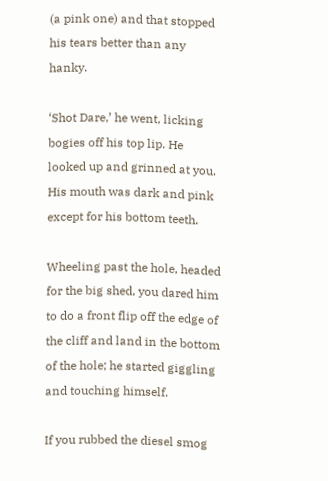(a pink one) and that stopped his tears better than any hanky.

‘Shot Dare,’ he went, licking bogies off his top lip. He looked up and grinned at you. His mouth was dark and pink except for his bottom teeth.

Wheeling past the hole, headed for the big shed, you dared him to do a front flip off the edge of the cliff and land in the bottom of the hole; he started giggling and touching himself.

If you rubbed the diesel smog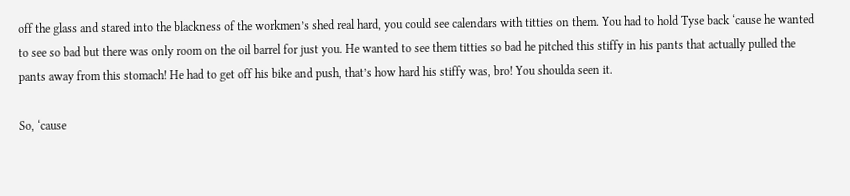off the glass and stared into the blackness of the workmen’s shed real hard, you could see calendars with titties on them. You had to hold Tyse back ‘cause he wanted to see so bad but there was only room on the oil barrel for just you. He wanted to see them titties so bad he pitched this stiffy in his pants that actually pulled the pants away from this stomach! He had to get off his bike and push, that’s how hard his stiffy was, bro! You shoulda seen it.

So, ‘cause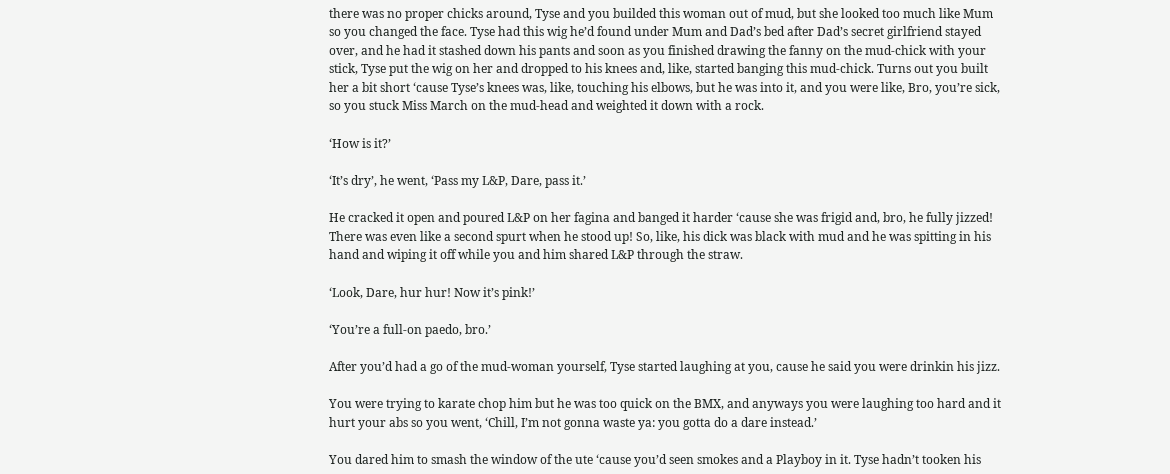there was no proper chicks around, Tyse and you builded this woman out of mud, but she looked too much like Mum so you changed the face. Tyse had this wig he’d found under Mum and Dad’s bed after Dad’s secret girlfriend stayed over, and he had it stashed down his pants and soon as you finished drawing the fanny on the mud-chick with your stick, Tyse put the wig on her and dropped to his knees and, like, started banging this mud-chick. Turns out you built her a bit short ‘cause Tyse’s knees was, like, touching his elbows, but he was into it, and you were like, Bro, you’re sick, so you stuck Miss March on the mud-head and weighted it down with a rock.

‘How is it?’

‘It’s dry’, he went, ‘Pass my L&P, Dare, pass it.’

He cracked it open and poured L&P on her fagina and banged it harder ‘cause she was frigid and, bro, he fully jizzed! There was even like a second spurt when he stood up! So, like, his dick was black with mud and he was spitting in his hand and wiping it off while you and him shared L&P through the straw.

‘Look, Dare, hur hur! Now it’s pink!’

‘You’re a full-on paedo, bro.’

After you’d had a go of the mud-woman yourself, Tyse started laughing at you, cause he said you were drinkin his jizz.

You were trying to karate chop him but he was too quick on the BMX, and anyways you were laughing too hard and it hurt your abs so you went, ‘Chill, I’m not gonna waste ya: you gotta do a dare instead.’

You dared him to smash the window of the ute ‘cause you’d seen smokes and a Playboy in it. Tyse hadn’t tooken his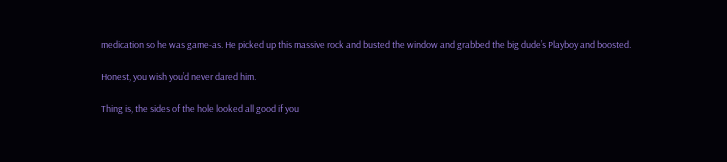medication so he was game-as. He picked up this massive rock and busted the window and grabbed the big dude’s Playboy and boosted.

Honest, you wish you’d never dared him.

Thing is, the sides of the hole looked all good if you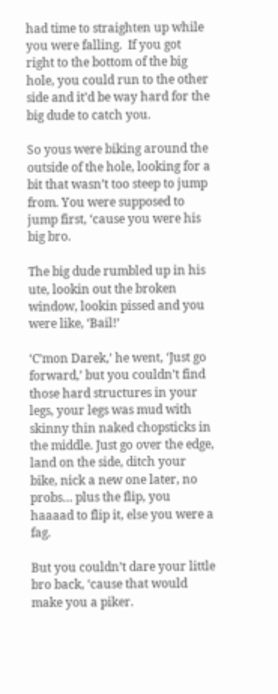had time to straighten up while you were falling.  If you got right to the bottom of the big hole, you could run to the other side and it’d be way hard for the big dude to catch you.

So yous were biking around the outside of the hole, looking for a bit that wasn’t too steep to jump from. You were supposed to jump first, ‘cause you were his big bro.

The big dude rumbled up in his ute, lookin out the broken window, lookin pissed and you were like, ‘Bail!’

‘C’mon Darek,’ he went, ‘Just go forward,’ but you couldn’t find those hard structures in your legs, your legs was mud with skinny thin naked chopsticks in the middle. Just go over the edge, land on the side, ditch your bike, nick a new one later, no probs… plus the flip, you haaaad to flip it, else you were a fag.

But you couldn’t dare your little bro back, ‘cause that would make you a piker.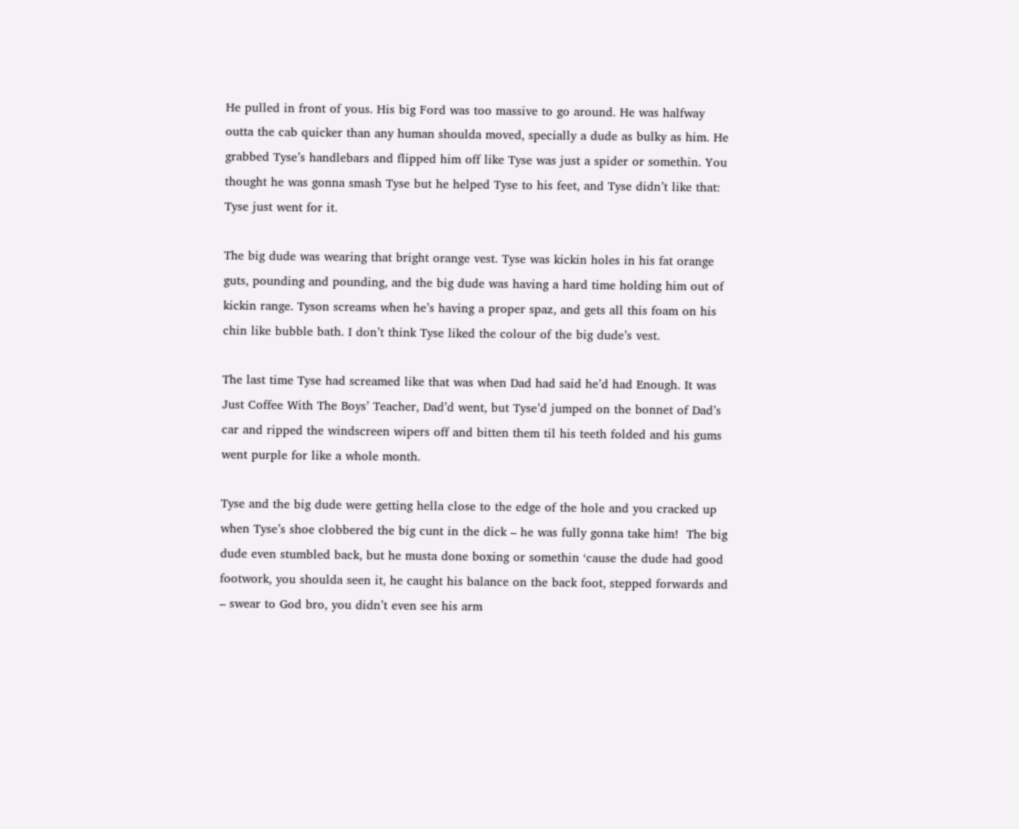He pulled in front of yous. His big Ford was too massive to go around. He was halfway outta the cab quicker than any human shoulda moved, specially a dude as bulky as him. He grabbed Tyse’s handlebars and flipped him off like Tyse was just a spider or somethin. You thought he was gonna smash Tyse but he helped Tyse to his feet, and Tyse didn’t like that: Tyse just went for it.

The big dude was wearing that bright orange vest. Tyse was kickin holes in his fat orange guts, pounding and pounding, and the big dude was having a hard time holding him out of kickin range. Tyson screams when he’s having a proper spaz, and gets all this foam on his chin like bubble bath. I don’t think Tyse liked the colour of the big dude’s vest.

The last time Tyse had screamed like that was when Dad had said he’d had Enough. It was Just Coffee With The Boys’ Teacher, Dad’d went, but Tyse’d jumped on the bonnet of Dad’s car and ripped the windscreen wipers off and bitten them til his teeth folded and his gums went purple for like a whole month.

Tyse and the big dude were getting hella close to the edge of the hole and you cracked up when Tyse’s shoe clobbered the big cunt in the dick – he was fully gonna take him!  The big dude even stumbled back, but he musta done boxing or somethin ‘cause the dude had good footwork, you shoulda seen it, he caught his balance on the back foot, stepped forwards and – swear to God bro, you didn’t even see his arm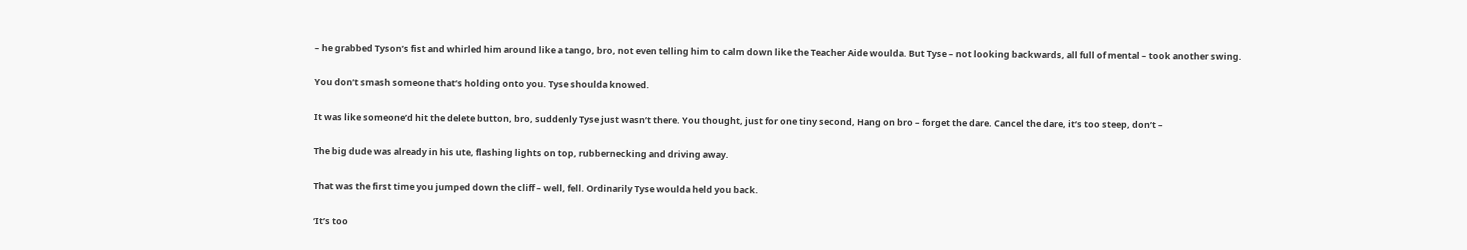– he grabbed Tyson’s fist and whirled him around like a tango, bro, not even telling him to calm down like the Teacher Aide woulda. But Tyse – not looking backwards, all full of mental – took another swing.

You don’t smash someone that’s holding onto you. Tyse shoulda knowed.

It was like someone’d hit the delete button, bro, suddenly Tyse just wasn’t there. You thought, just for one tiny second, Hang on bro – forget the dare. Cancel the dare, it’s too steep, don’t –

The big dude was already in his ute, flashing lights on top, rubbernecking and driving away.

That was the first time you jumped down the cliff – well, fell. Ordinarily Tyse woulda held you back.

‘It’s too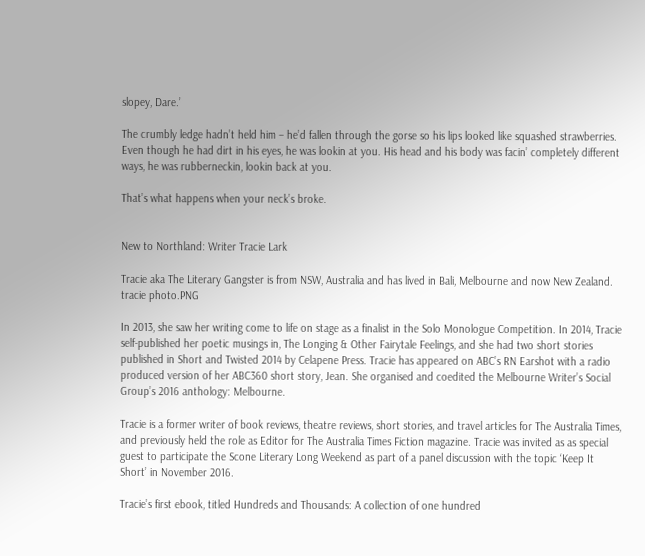slopey, Dare.’

The crumbly ledge hadn’t held him – he’d fallen through the gorse so his lips looked like squashed strawberries. Even though he had dirt in his eyes, he was lookin at you. His head and his body was facin’ completely different ways, he was rubberneckin, lookin back at you.

That’s what happens when your neck’s broke.


New to Northland: Writer Tracie Lark

Tracie aka The Literary Gangster is from NSW, Australia and has lived in Bali, Melbourne and now New Zealand. tracie photo.PNG

In 2013, she saw her writing come to life on stage as a finalist in the Solo Monologue Competition. In 2014, Tracie self-published her poetic musings in, The Longing & Other Fairytale Feelings, and she had two short stories published in Short and Twisted 2014 by Celapene Press. Tracie has appeared on ABC’s RN Earshot with a radio produced version of her ABC360 short story, Jean. She organised and coedited the Melbourne Writer’s Social Group’s 2016 anthology: Melbourne.

Tracie is a former writer of book reviews, theatre reviews, short stories, and travel articles for The Australia Times, and previously held the role as Editor for The Australia Times Fiction magazine. Tracie was invited as as special guest to participate the Scone Literary Long Weekend as part of a panel discussion with the topic ‘Keep It Short’ in November 2016.

Tracie’s first ebook, titled Hundreds and Thousands: A collection of one hundred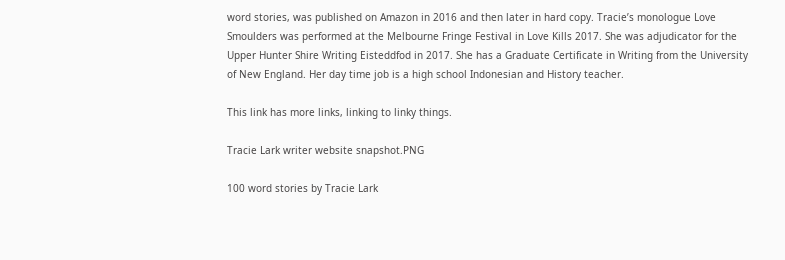word stories, was published on Amazon in 2016 and then later in hard copy. Tracie’s monologue Love Smoulders was performed at the Melbourne Fringe Festival in Love Kills 2017. She was adjudicator for the Upper Hunter Shire Writing Eisteddfod in 2017. She has a Graduate Certificate in Writing from the University of New England. Her day time job is a high school Indonesian and History teacher.

This link has more links, linking to linky things.

Tracie Lark writer website snapshot.PNG

100 word stories by Tracie Lark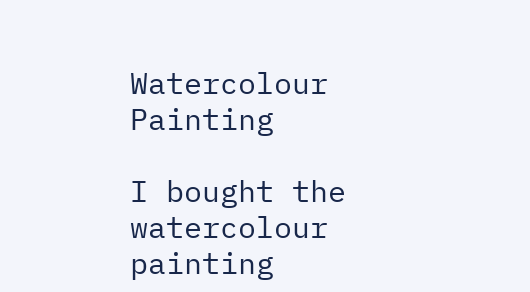Watercolour Painting

I bought the watercolour painting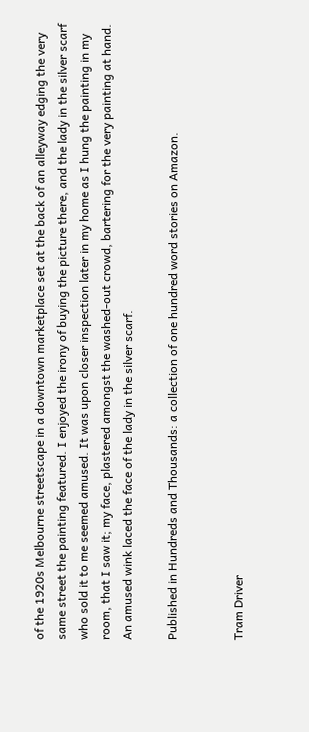of the 1920s Melbourne streetscape in a downtown marketplace set at the back of an alleyway edging the very same street the painting featured. I enjoyed the irony of buying the picture there, and the lady in the silver scarf who sold it to me seemed amused. It was upon closer inspection later in my home as I hung the painting in my room, that I saw it; my face, plastered amongst the washed-out crowd, bartering for the very painting at hand. An amused wink laced the face of the lady in the silver scarf.

Published in Hundreds and Thousands: a collection of one hundred word stories on Amazon.


Tram Driver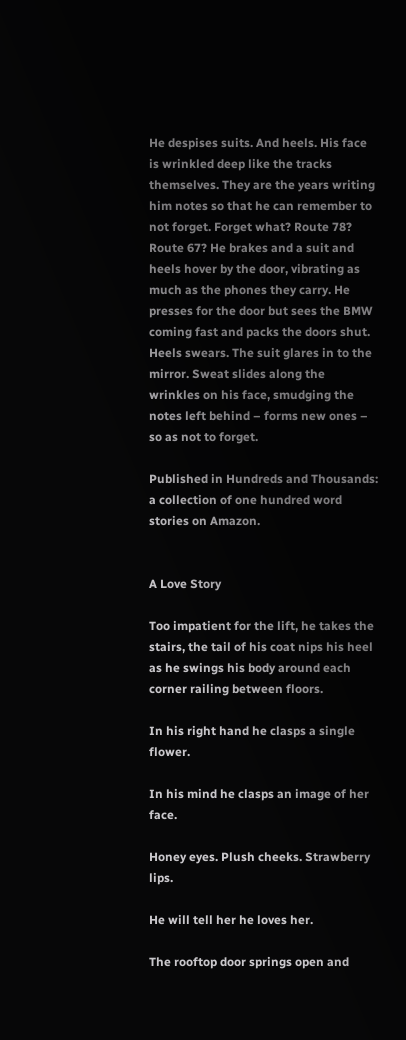He despises suits. And heels. His face is wrinkled deep like the tracks themselves. They are the years writing him notes so that he can remember to not forget. Forget what? Route 78? Route 67? He brakes and a suit and heels hover by the door, vibrating as much as the phones they carry. He presses for the door but sees the BMW coming fast and packs the doors shut. Heels swears. The suit glares in to the mirror. Sweat slides along the wrinkles on his face, smudging the notes left behind – forms new ones – so as not to forget.

Published in Hundreds and Thousands: a collection of one hundred word stories on Amazon.


A Love Story

Too impatient for the lift, he takes the stairs, the tail of his coat nips his heel as he swings his body around each corner railing between floors.

In his right hand he clasps a single flower.

In his mind he clasps an image of her face.

Honey eyes. Plush cheeks. Strawberry lips.

He will tell her he loves her.

The rooftop door springs open and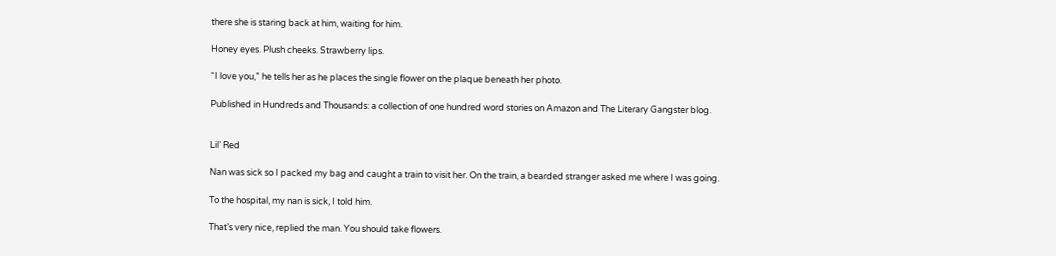there she is staring back at him, waiting for him.

Honey eyes. Plush cheeks. Strawberry lips.

“I love you,” he tells her as he places the single flower on the plaque beneath her photo.

Published in Hundreds and Thousands: a collection of one hundred word stories on Amazon and The Literary Gangster blog.


Lil’ Red

Nan was sick so I packed my bag and caught a train to visit her. On the train, a bearded stranger asked me where I was going.

To the hospital, my nan is sick, I told him.

That’s very nice, replied the man. You should take flowers.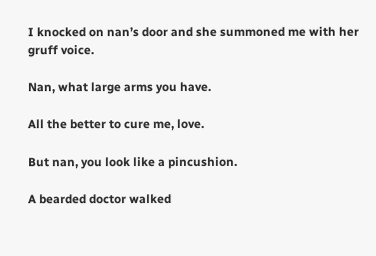I knocked on nan’s door and she summoned me with her gruff voice.

Nan, what large arms you have.

All the better to cure me, love.

But nan, you look like a pincushion.

A bearded doctor walked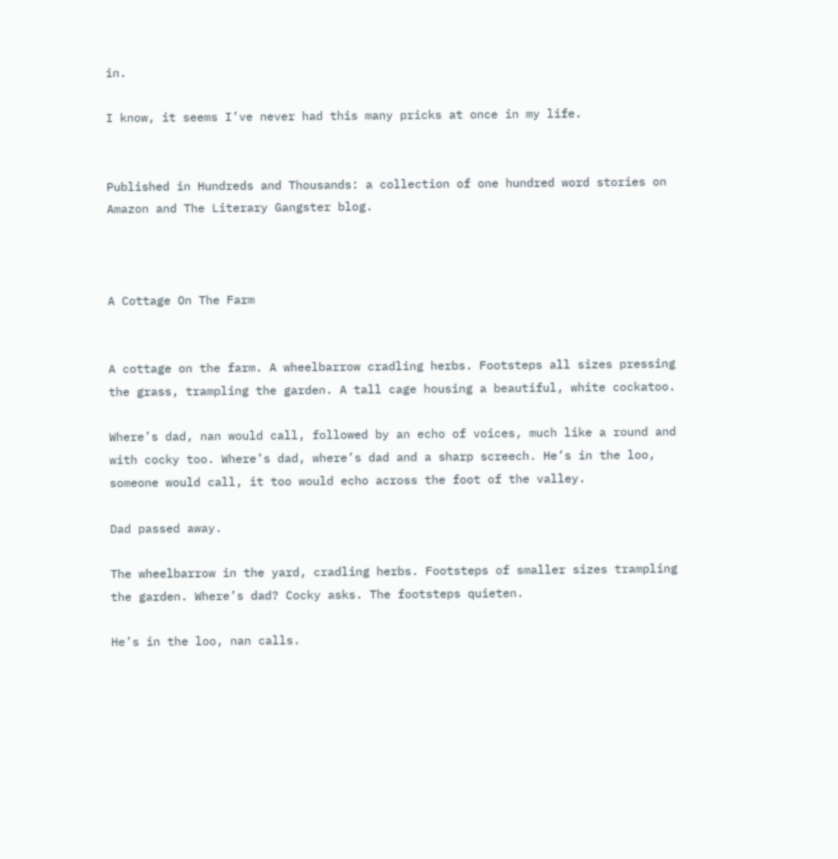in.

I know, it seems I’ve never had this many pricks at once in my life.


Published in Hundreds and Thousands: a collection of one hundred word stories on Amazon and The Literary Gangster blog.



A Cottage On The Farm


A cottage on the farm. A wheelbarrow cradling herbs. Footsteps all sizes pressing the grass, trampling the garden. A tall cage housing a beautiful, white cockatoo.

Where’s dad, nan would call, followed by an echo of voices, much like a round and with cocky too. Where’s dad, where’s dad and a sharp screech. He’s in the loo, someone would call, it too would echo across the foot of the valley.

Dad passed away.

The wheelbarrow in the yard, cradling herbs. Footsteps of smaller sizes trampling the garden. Where’s dad? Cocky asks. The footsteps quieten.

He’s in the loo, nan calls.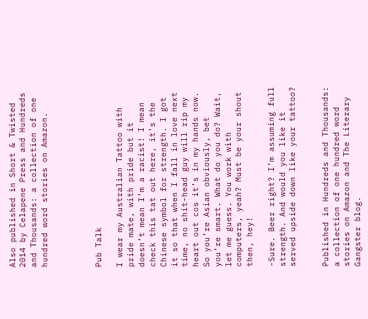Also published in Short & Twisted 2014 by Celapene Press and Hundreds and Thousands: a collection of one hundred word stories on Amazon.




Pub Talk

I wear my Australian Tattoo with pride mate, with pride but it doesn’t mean I’m a racist! I mean check this tat out here, it’s the Chinese symbol for strength. I got it so that when I fall in love next time, no shit-head guy will rip my heart out cos it’s in my hands now. So you’re Asian obviously, bet you’re smart. What do you do? Wait, let me guess. You work with computers, yeah? Must be your shout then, hey!

-Sure. Beer right? I’m assuming full strength. And would you like it served upside down like your tattoo?


Published in Hundreds and Thousands: a collection of one hundred word stories on Amazon and The Literary Gangster blog.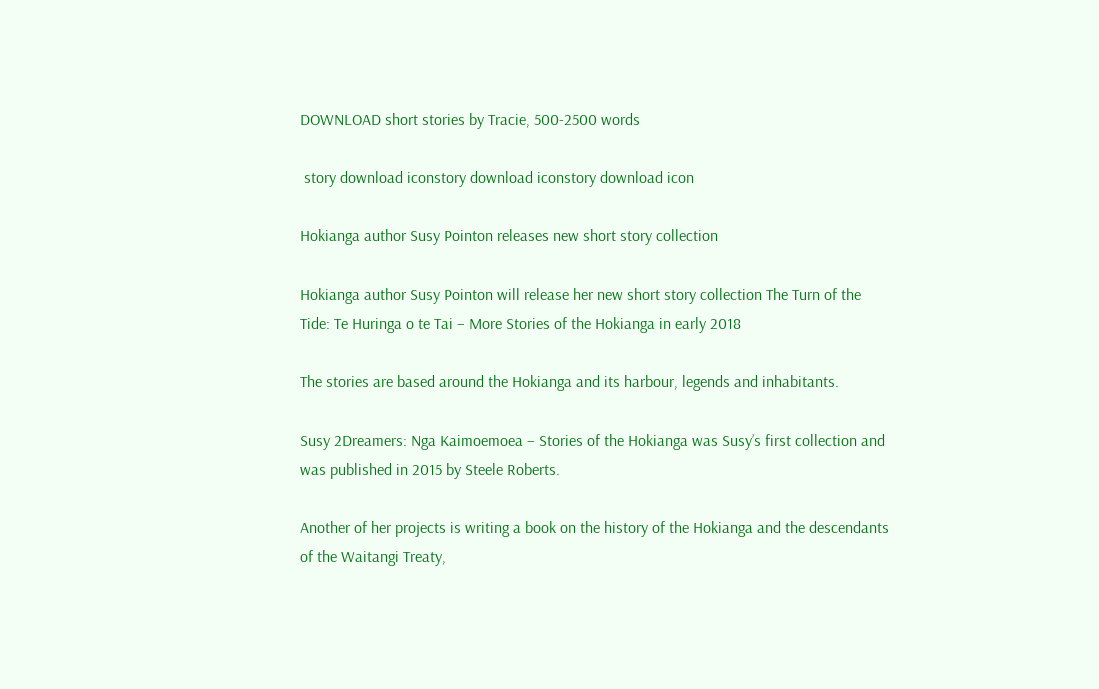DOWNLOAD short stories by Tracie, 500-2500 words

 story download iconstory download iconstory download icon

Hokianga author Susy Pointon releases new short story collection

Hokianga author Susy Pointon will release her new short story collection The Turn of the Tide: Te Huringa o te Tai – More Stories of the Hokianga in early 2018

The stories are based around the Hokianga and its harbour, legends and inhabitants.

Susy 2Dreamers: Nga Kaimoemoea – Stories of the Hokianga was Susy’s first collection and was published in 2015 by Steele Roberts.

Another of her projects is writing a book on the history of the Hokianga and the descendants of the Waitangi Treaty,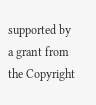supported by a grant from the Copyright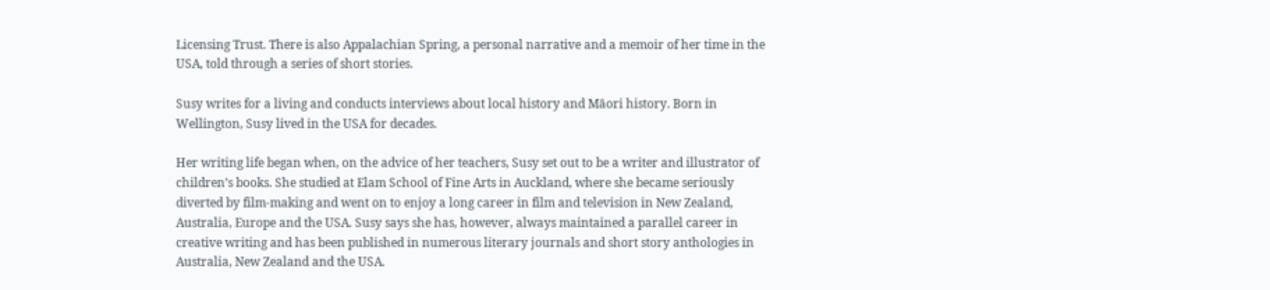Licensing Trust. There is also Appalachian Spring, a personal narrative and a memoir of her time in the USA, told through a series of short stories.

Susy writes for a living and conducts interviews about local history and Māori history. Born in Wellington, Susy lived in the USA for decades.

Her writing life began when, on the advice of her teachers, Susy set out to be a writer and illustrator of children’s books. She studied at Elam School of Fine Arts in Auckland, where she became seriously diverted by film-making and went on to enjoy a long career in film and television in New Zealand, Australia, Europe and the USA. Susy says she has, however, always maintained a parallel career in creative writing and has been published in numerous literary journals and short story anthologies in Australia, New Zealand and the USA.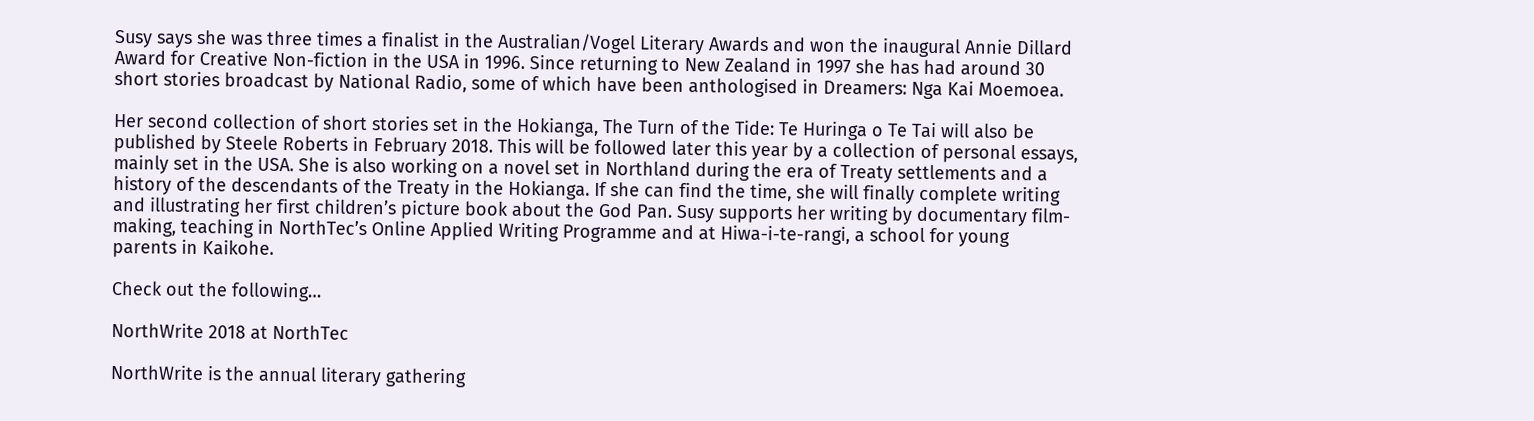Susy says she was three times a finalist in the Australian/Vogel Literary Awards and won the inaugural Annie Dillard Award for Creative Non-fiction in the USA in 1996. Since returning to New Zealand in 1997 she has had around 30 short stories broadcast by National Radio, some of which have been anthologised in Dreamers: Nga Kai Moemoea.

Her second collection of short stories set in the Hokianga, The Turn of the Tide: Te Huringa o Te Tai will also be published by Steele Roberts in February 2018. This will be followed later this year by a collection of personal essays, mainly set in the USA. She is also working on a novel set in Northland during the era of Treaty settlements and a history of the descendants of the Treaty in the Hokianga. If she can find the time, she will finally complete writing and illustrating her first children’s picture book about the God Pan. Susy supports her writing by documentary film-making, teaching in NorthTec’s Online Applied Writing Programme and at Hiwa-i-te-rangi, a school for young parents in Kaikohe.

Check out the following…

NorthWrite 2018 at NorthTec

NorthWrite is the annual literary gathering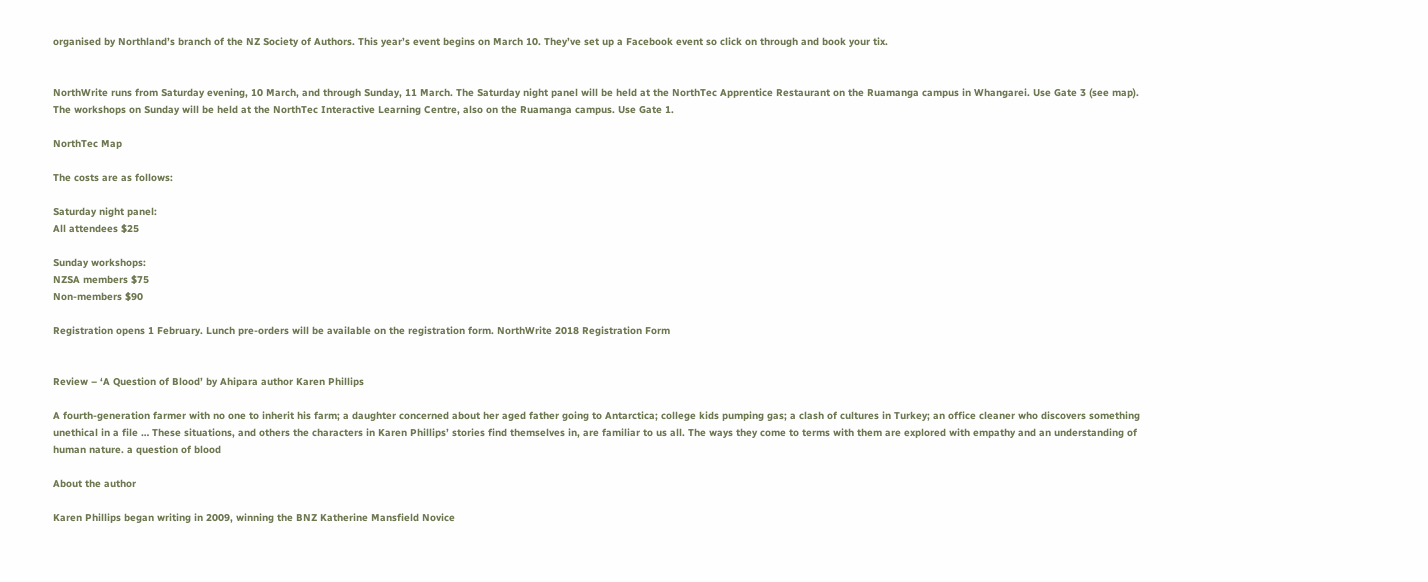organised by Northland’s branch of the NZ Society of Authors. This year’s event begins on March 10. They’ve set up a Facebook event so click on through and book your tix.


NorthWrite runs from Saturday evening, 10 March, and through Sunday, 11 March. The Saturday night panel will be held at the NorthTec Apprentice Restaurant on the Ruamanga campus in Whangarei. Use Gate 3 (see map).  The workshops on Sunday will be held at the NorthTec Interactive Learning Centre, also on the Ruamanga campus. Use Gate 1.

NorthTec Map

The costs are as follows:

Saturday night panel:
All attendees $25

Sunday workshops:
NZSA members $75
Non-members $90

Registration opens 1 February. Lunch pre-orders will be available on the registration form. NorthWrite 2018 Registration Form


Review – ‘A Question of Blood’ by Ahipara author Karen Phillips

A fourth-generation farmer with no one to inherit his farm; a daughter concerned about her aged father going to Antarctica; college kids pumping gas; a clash of cultures in Turkey; an office cleaner who discovers something unethical in a file … These situations, and others the characters in Karen Phillips’ stories find themselves in, are familiar to us all. The ways they come to terms with them are explored with empathy and an understanding of human nature. a question of blood

About the author

Karen Phillips began writing in 2009, winning the BNZ Katherine Mansfield Novice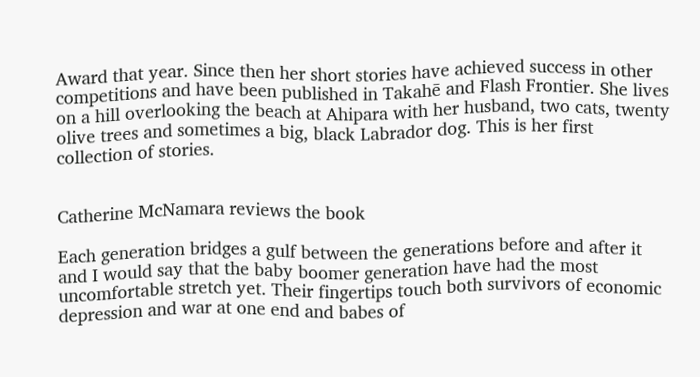Award that year. Since then her short stories have achieved success in other competitions and have been published in Takahē and Flash Frontier. She lives on a hill overlooking the beach at Ahipara with her husband, two cats, twenty olive trees and sometimes a big, black Labrador dog. This is her first collection of stories.


Catherine McNamara reviews the book

Each generation bridges a gulf between the generations before and after it and I would say that the baby boomer generation have had the most uncomfortable stretch yet. Their fingertips touch both survivors of economic depression and war at one end and babes of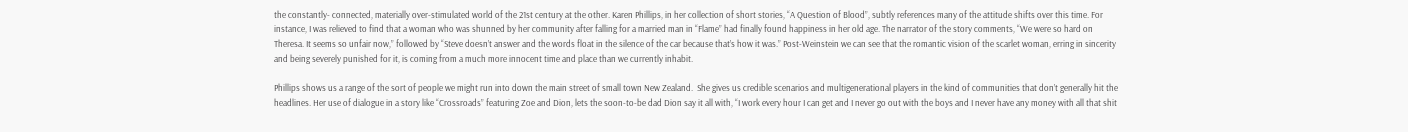the constantly- connected, materially over-stimulated world of the 21st century at the other. Karen Phillips, in her collection of short stories, “A Question of Blood”, subtly references many of the attitude shifts over this time. For instance, I was relieved to find that a woman who was shunned by her community after falling for a married man in “Flame” had finally found happiness in her old age. The narrator of the story comments, “We were so hard on Theresa. It seems so unfair now,” followed by “Steve doesn’t answer and the words float in the silence of the car because that’s how it was.” Post-Weinstein we can see that the romantic vision of the scarlet woman, erring in sincerity and being severely punished for it, is coming from a much more innocent time and place than we currently inhabit.

Phillips shows us a range of the sort of people we might run into down the main street of small town New Zealand.  She gives us credible scenarios and multigenerational players in the kind of communities that don’t generally hit the headlines. Her use of dialogue in a story like “Crossroads” featuring Zoe and Dion, lets the soon-to-be dad Dion say it all with, “I work every hour I can get and I never go out with the boys and I never have any money with all that shit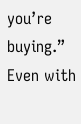you’re buying.” Even with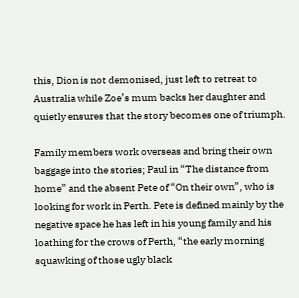this, Dion is not demonised, just left to retreat to Australia while Zoe’s mum backs her daughter and quietly ensures that the story becomes one of triumph.

Family members work overseas and bring their own baggage into the stories; Paul in “The distance from home” and the absent Pete of “On their own”, who is looking for work in Perth. Pete is defined mainly by the negative space he has left in his young family and his loathing for the crows of Perth, “the early morning squawking of those ugly black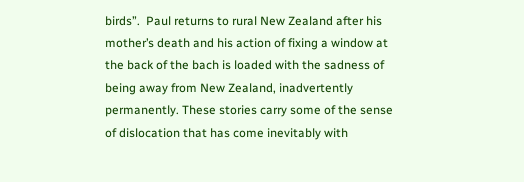birds”.  Paul returns to rural New Zealand after his mother’s death and his action of fixing a window at the back of the bach is loaded with the sadness of being away from New Zealand, inadvertently permanently. These stories carry some of the sense of dislocation that has come inevitably with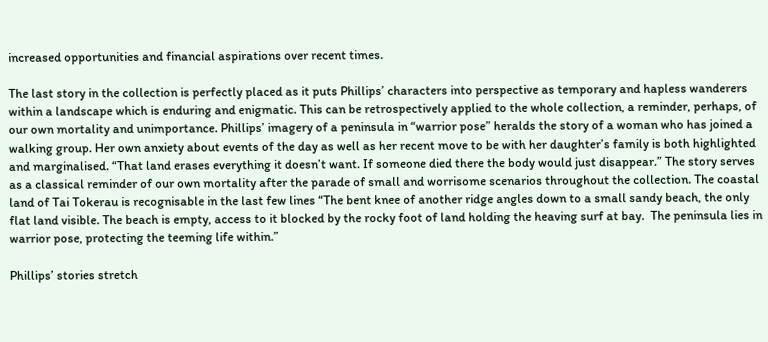increased opportunities and financial aspirations over recent times.

The last story in the collection is perfectly placed as it puts Phillips’ characters into perspective as temporary and hapless wanderers within a landscape which is enduring and enigmatic. This can be retrospectively applied to the whole collection, a reminder, perhaps, of our own mortality and unimportance. Phillips’ imagery of a peninsula in “warrior pose” heralds the story of a woman who has joined a walking group. Her own anxiety about events of the day as well as her recent move to be with her daughter’s family is both highlighted and marginalised. “That land erases everything it doesn’t want. If someone died there the body would just disappear.” The story serves as a classical reminder of our own mortality after the parade of small and worrisome scenarios throughout the collection. The coastal land of Tai Tokerau is recognisable in the last few lines “The bent knee of another ridge angles down to a small sandy beach, the only flat land visible. The beach is empty, access to it blocked by the rocky foot of land holding the heaving surf at bay.  The peninsula lies in warrior pose, protecting the teeming life within.”

Phillips’ stories stretch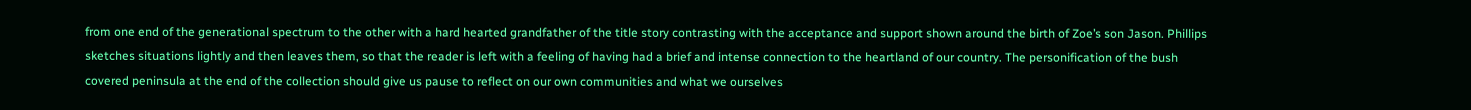from one end of the generational spectrum to the other with a hard hearted grandfather of the title story contrasting with the acceptance and support shown around the birth of Zoe’s son Jason. Phillips sketches situations lightly and then leaves them, so that the reader is left with a feeling of having had a brief and intense connection to the heartland of our country. The personification of the bush covered peninsula at the end of the collection should give us pause to reflect on our own communities and what we ourselves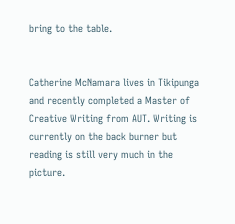bring to the table.


Catherine McNamara lives in Tikipunga and recently completed a Master of Creative Writing from AUT. Writing is currently on the back burner but reading is still very much in the picture.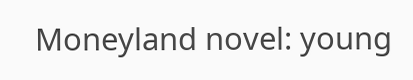Moneyland novel: young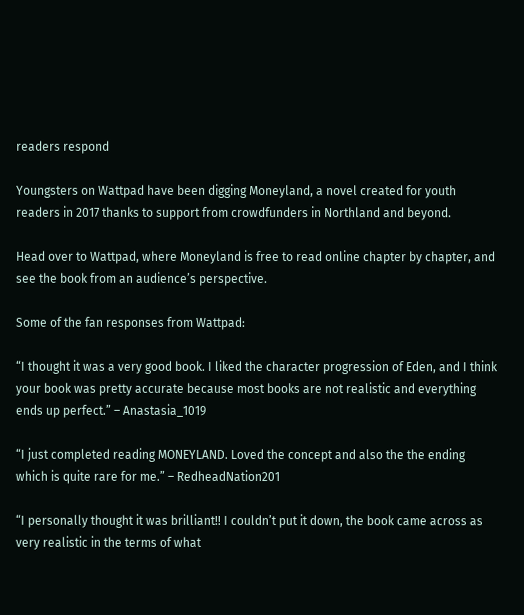readers respond

Youngsters on Wattpad have been digging Moneyland, a novel created for youth readers in 2017 thanks to support from crowdfunders in Northland and beyond.

Head over to Wattpad, where Moneyland is free to read online chapter by chapter, and see the book from an audience’s perspective.

Some of the fan responses from Wattpad:

“I thought it was a very good book. I liked the character progression of Eden, and I think your book was pretty accurate because most books are not realistic and everything ends up perfect.” – Anastasia_1019

“I just completed reading MONEYLAND. Loved the concept and also the the ending which is quite rare for me.” – RedheadNation201

“I personally thought it was brilliant!! I couldn’t put it down, the book came across as very realistic in the terms of what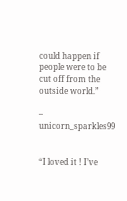could happen if people were to be cut off from the outside world.”

– unicorn_sparkles99


“I loved it ! I’ve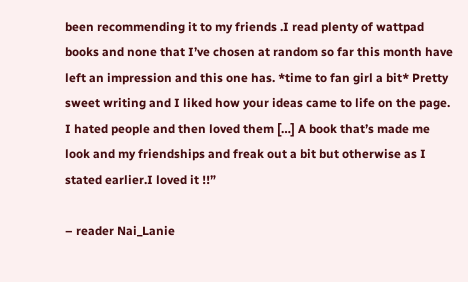been recommending it to my friends .I read plenty of wattpad books and none that I’ve chosen at random so far this month have left an impression and this one has. *time to fan girl a bit* Pretty sweet writing and I liked how your ideas came to life on the page. I hated people and then loved them […] A book that’s made me look and my friendships and freak out a bit but otherwise as I stated earlier.I loved it !!”

– reader Nai_Lanie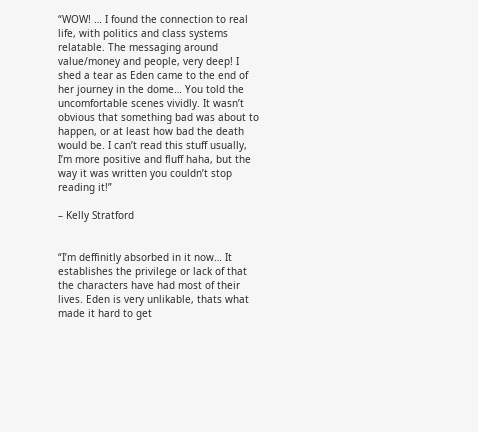“WOW! … I found the connection to real life, with politics and class systems relatable. The messaging around value/money and people, very deep! I shed a tear as Eden came to the end of her journey in the dome… You told the uncomfortable scenes vividly. It wasn’t obvious that something bad was about to happen, or at least how bad the death would be. I can’t read this stuff usually, I’m more positive and fluff haha, but the way it was written you couldn’t stop reading it!”

– Kelly Stratford


“I’m deffinitly absorbed in it now… It establishes the privilege or lack of that the characters have had most of their lives. Eden is very unlikable, thats what made it hard to get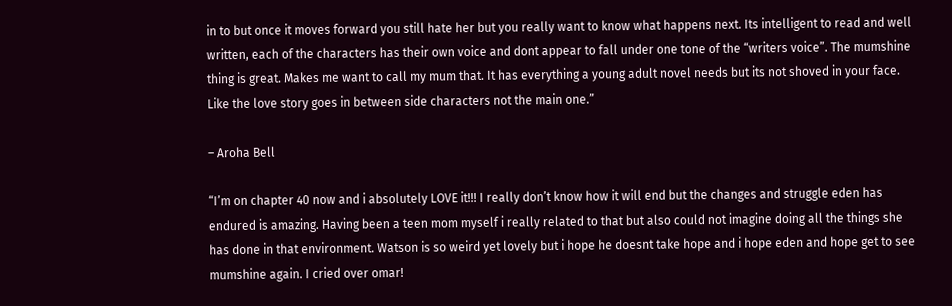in to but once it moves forward you still hate her but you really want to know what happens next. Its intelligent to read and well written, each of the characters has their own voice and dont appear to fall under one tone of the “writers voice”. The mumshine thing is great. Makes me want to call my mum that. It has everything a young adult novel needs but its not shoved in your face. Like the love story goes in between side characters not the main one.”

– Aroha Bell

“I’m on chapter 40 now and i absolutely LOVE it!!! I really don’t know how it will end but the changes and struggle eden has endured is amazing. Having been a teen mom myself i really related to that but also could not imagine doing all the things she has done in that environment. Watson is so weird yet lovely but i hope he doesnt take hope and i hope eden and hope get to see mumshine again. I cried over omar!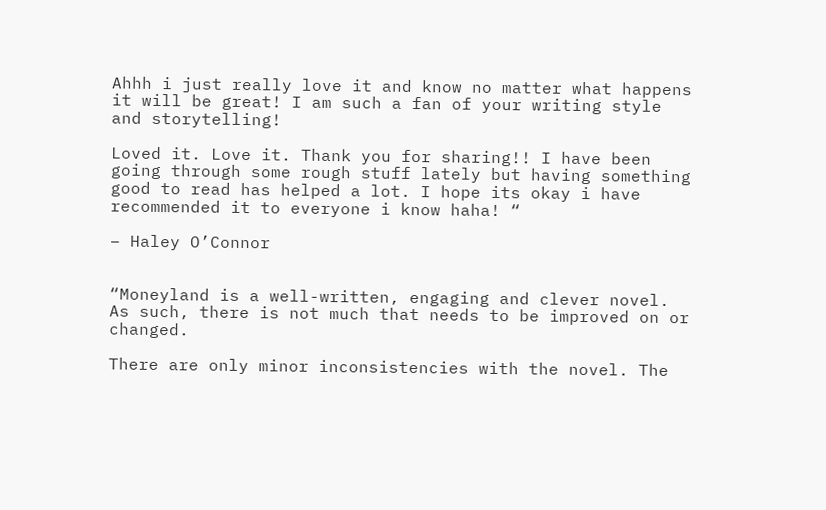Ahhh i just really love it and know no matter what happens it will be great! I am such a fan of your writing style and storytelling!

Loved it. Love it. Thank you for sharing!! I have been going through some rough stuff lately but having something good to read has helped a lot. I hope its okay i have recommended it to everyone i know haha! “

– Haley O’Connor


“Moneyland is a well-written, engaging and clever novel. As such, there is not much that needs to be improved on or changed.

There are only minor inconsistencies with the novel. The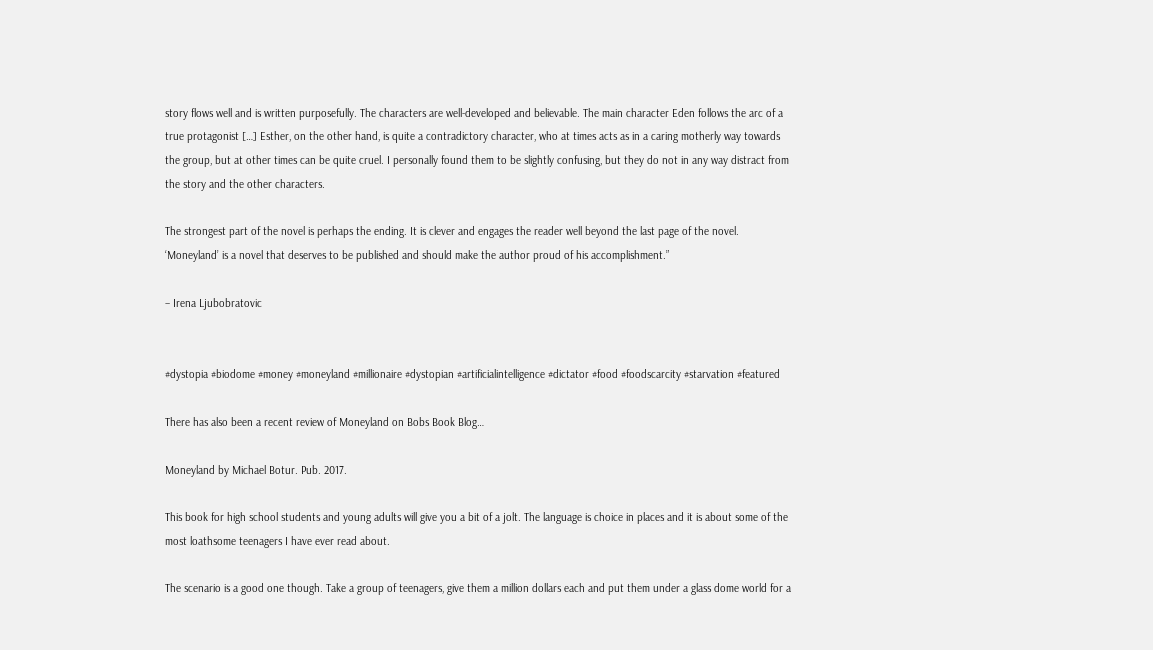story flows well and is written purposefully. The characters are well-developed and believable. The main character Eden follows the arc of a true protagonist […] Esther, on the other hand, is quite a contradictory character, who at times acts as in a caring motherly way towards the group, but at other times can be quite cruel. I personally found them to be slightly confusing, but they do not in any way distract from the story and the other characters.

The strongest part of the novel is perhaps the ending. It is clever and engages the reader well beyond the last page of the novel. ‘Moneyland’ is a novel that deserves to be published and should make the author proud of his accomplishment.”

– Irena Ljubobratovic


#dystopia #biodome #money #moneyland #millionaire #dystopian #artificialintelligence #dictator #food #foodscarcity #starvation #featured

There has also been a recent review of Moneyland on Bobs Book Blog…

Moneyland by Michael Botur. Pub. 2017.

This book for high school students and young adults will give you a bit of a jolt. The language is choice in places and it is about some of the most loathsome teenagers I have ever read about.

The scenario is a good one though. Take a group of teenagers, give them a million dollars each and put them under a glass dome world for a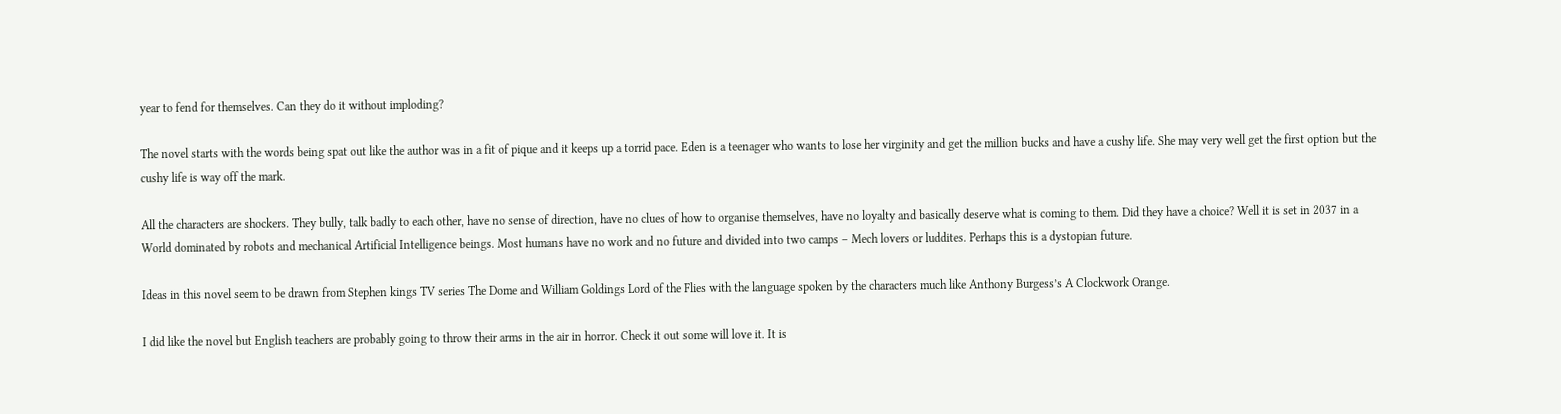year to fend for themselves. Can they do it without imploding?

The novel starts with the words being spat out like the author was in a fit of pique and it keeps up a torrid pace. Eden is a teenager who wants to lose her virginity and get the million bucks and have a cushy life. She may very well get the first option but the cushy life is way off the mark.

All the characters are shockers. They bully, talk badly to each other, have no sense of direction, have no clues of how to organise themselves, have no loyalty and basically deserve what is coming to them. Did they have a choice? Well it is set in 2037 in a World dominated by robots and mechanical Artificial Intelligence beings. Most humans have no work and no future and divided into two camps – Mech lovers or luddites. Perhaps this is a dystopian future.

Ideas in this novel seem to be drawn from Stephen kings TV series The Dome and William Goldings Lord of the Flies with the language spoken by the characters much like Anthony Burgess’s A Clockwork Orange.

I did like the novel but English teachers are probably going to throw their arms in the air in horror. Check it out some will love it. It is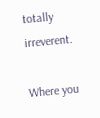totally irreverent.

Where you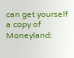can get yourself a copy of Moneyland: